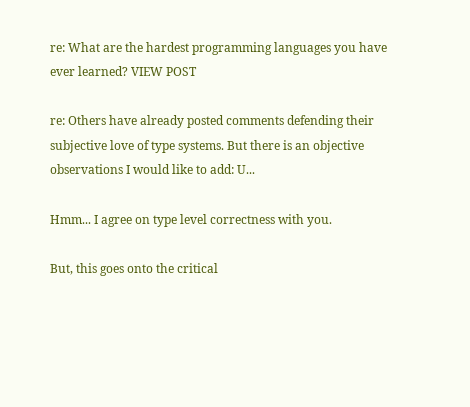re: What are the hardest programming languages you have ever learned? VIEW POST

re: Others have already posted comments defending their subjective love of type systems. But there is an objective observations I would like to add: U...

Hmm... I agree on type level correctness with you.

But, this goes onto the critical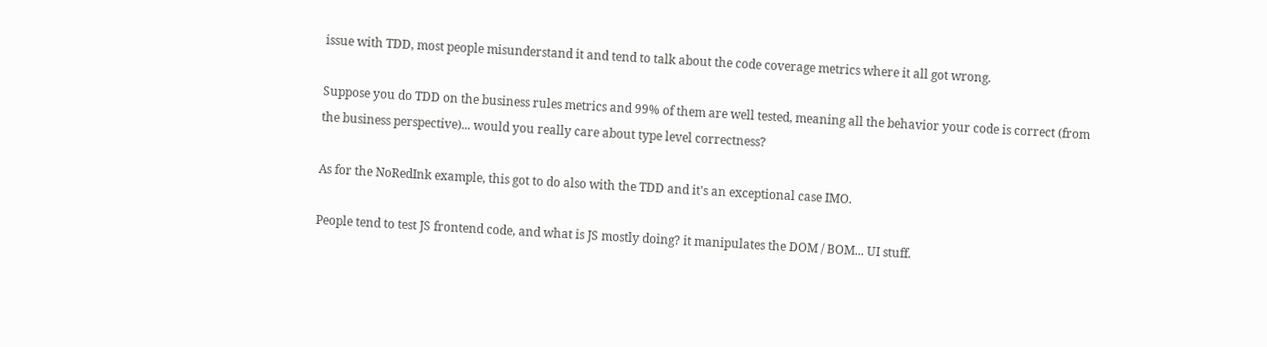issue with TDD, most people misunderstand it and tend to talk about the code coverage metrics where it all got wrong.

Suppose you do TDD on the business rules metrics and 99% of them are well tested, meaning all the behavior your code is correct (from the business perspective)... would you really care about type level correctness?

As for the NoRedInk example, this got to do also with the TDD and it's an exceptional case IMO.

People tend to test JS frontend code, and what is JS mostly doing? it manipulates the DOM / BOM... UI stuff.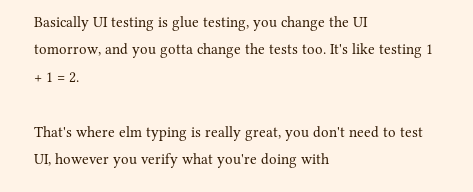Basically UI testing is glue testing, you change the UI tomorrow, and you gotta change the tests too. It's like testing 1 + 1 = 2.

That's where elm typing is really great, you don't need to test UI, however you verify what you're doing with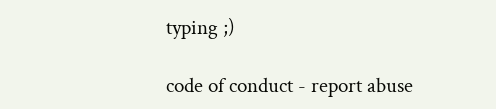typing ;)

code of conduct - report abuse